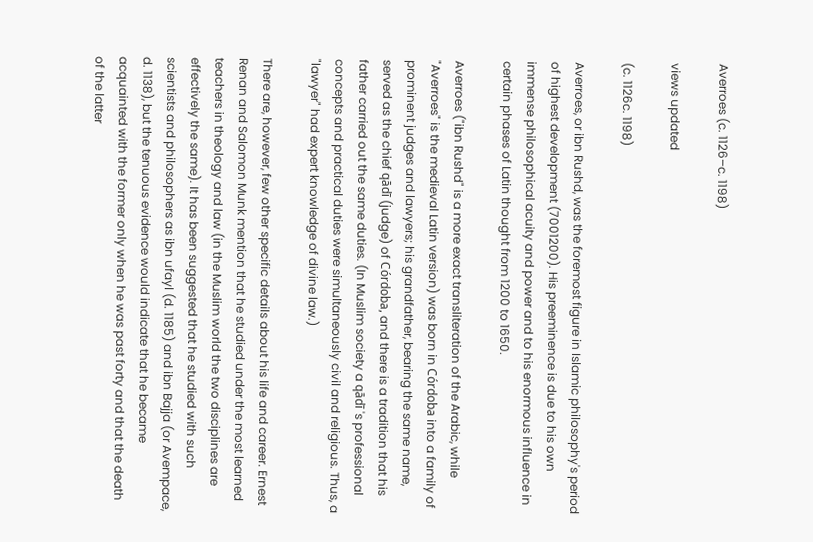Averroes (c. 1126–c. 1198)

views updated

(c. 1126c. 1198)

Averroes, or ibn Rushd, was the foremost figure in Islamic philosophy's period of highest development (7001200). His preeminence is due to his own immense philosophical acuity and power and to his enormous influence in certain phases of Latin thought from 1200 to 1650.

Averroes ("ibn Rushd" is a more exact transliteration of the Arabic, while "Averroes" is the medieval Latin version) was born in Córdoba into a family of prominent judges and lawyers; his grandfather, bearing the same name, served as the chief qādī (judge) of Córdoba, and there is a tradition that his father carried out the same duties. (In Muslim society a qādī 's professional concepts and practical duties were simultaneously civil and religious. Thus, a "lawyer" had expert knowledge of divine law.)

There are, however, few other specific details about his life and career. Ernest Renan and Salomon Munk mention that he studied under the most learned teachers in theology and law (in the Muslim world the two disciplines are effectively the same). It has been suggested that he studied with such scientists and philosophers as ibn ufayl (d. 1185) and ibn Bajja (or Avempace, d. 1138), but the tenuous evidence would indicate that he became acquainted with the former only when he was past forty and that the death of the latter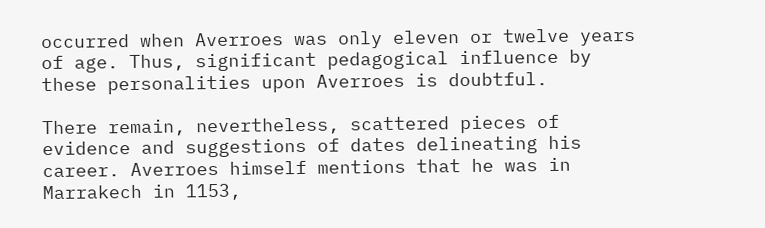occurred when Averroes was only eleven or twelve years of age. Thus, significant pedagogical influence by these personalities upon Averroes is doubtful.

There remain, nevertheless, scattered pieces of evidence and suggestions of dates delineating his career. Averroes himself mentions that he was in Marrakech in 1153,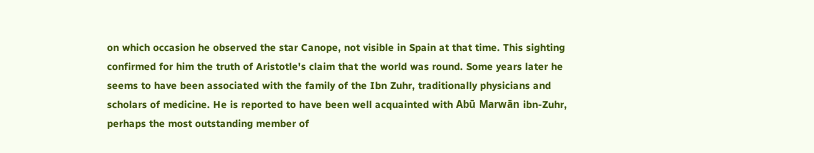on which occasion he observed the star Canope, not visible in Spain at that time. This sighting confirmed for him the truth of Aristotle's claim that the world was round. Some years later he seems to have been associated with the family of the Ibn Zuhr, traditionally physicians and scholars of medicine. He is reported to have been well acquainted with Abū Marwān ibn-Zuhr, perhaps the most outstanding member of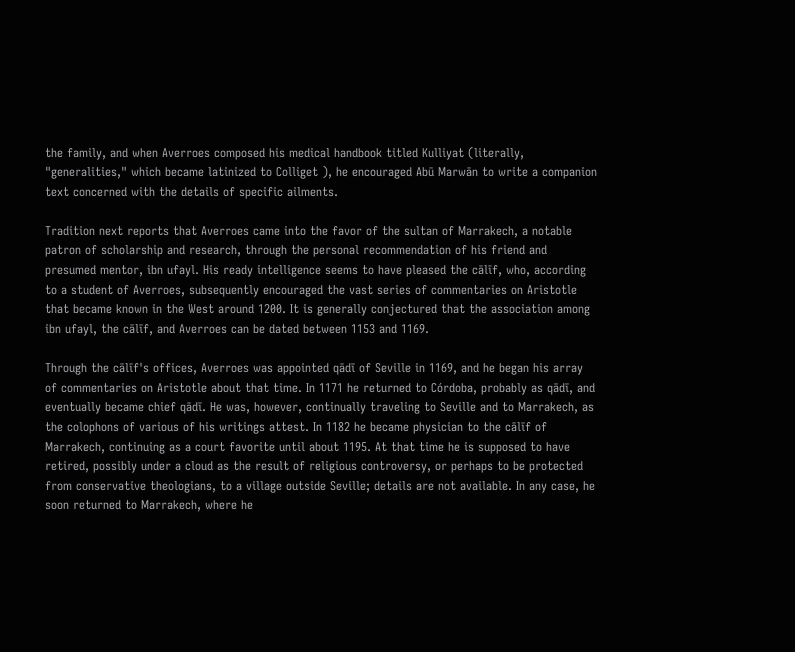the family, and when Averroes composed his medical handbook titled Kulliyat (literally, "generalities," which became latinized to Colliget ), he encouraged Abū Marwān to write a companion text concerned with the details of specific ailments.

Tradition next reports that Averroes came into the favor of the sultan of Marrakech, a notable patron of scholarship and research, through the personal recommendation of his friend and presumed mentor, ibn ufayl. His ready intelligence seems to have pleased the cālīf, who, according to a student of Averroes, subsequently encouraged the vast series of commentaries on Aristotle that became known in the West around 1200. It is generally conjectured that the association among ibn ufayl, the cālīf, and Averroes can be dated between 1153 and 1169.

Through the cālīf's offices, Averroes was appointed qādī of Seville in 1169, and he began his array of commentaries on Aristotle about that time. In 1171 he returned to Córdoba, probably as qādī, and eventually became chief qādī. He was, however, continually traveling to Seville and to Marrakech, as the colophons of various of his writings attest. In 1182 he became physician to the cālīf of Marrakech, continuing as a court favorite until about 1195. At that time he is supposed to have retired, possibly under a cloud as the result of religious controversy, or perhaps to be protected from conservative theologians, to a village outside Seville; details are not available. In any case, he soon returned to Marrakech, where he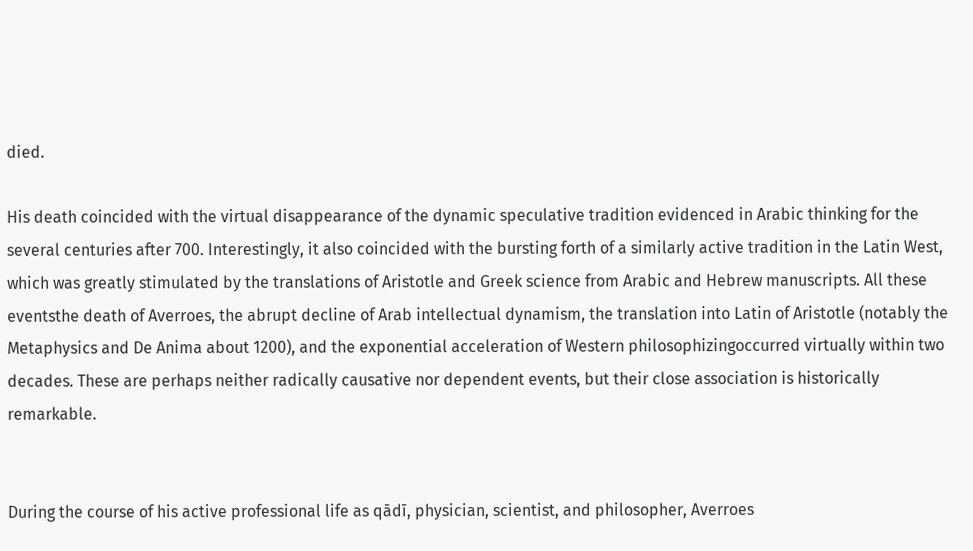died.

His death coincided with the virtual disappearance of the dynamic speculative tradition evidenced in Arabic thinking for the several centuries after 700. Interestingly, it also coincided with the bursting forth of a similarly active tradition in the Latin West, which was greatly stimulated by the translations of Aristotle and Greek science from Arabic and Hebrew manuscripts. All these eventsthe death of Averroes, the abrupt decline of Arab intellectual dynamism, the translation into Latin of Aristotle (notably the Metaphysics and De Anima about 1200), and the exponential acceleration of Western philosophizingoccurred virtually within two decades. These are perhaps neither radically causative nor dependent events, but their close association is historically remarkable.


During the course of his active professional life as qādī, physician, scientist, and philosopher, Averroes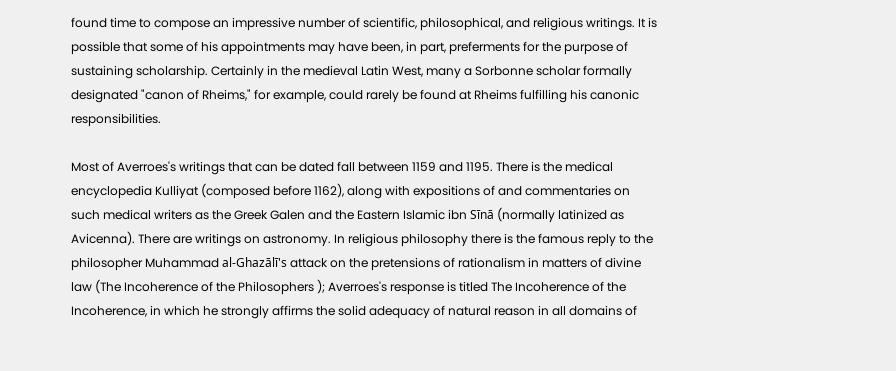found time to compose an impressive number of scientific, philosophical, and religious writings. It is possible that some of his appointments may have been, in part, preferments for the purpose of sustaining scholarship. Certainly in the medieval Latin West, many a Sorbonne scholar formally designated "canon of Rheims," for example, could rarely be found at Rheims fulfilling his canonic responsibilities.

Most of Averroes's writings that can be dated fall between 1159 and 1195. There is the medical encyclopedia Kulliyat (composed before 1162), along with expositions of and commentaries on such medical writers as the Greek Galen and the Eastern Islamic ibn Sīnā (normally latinized as Avicenna). There are writings on astronomy. In religious philosophy there is the famous reply to the philosopher Muhammad al-Ghazālī's attack on the pretensions of rationalism in matters of divine law (The Incoherence of the Philosophers ); Averroes's response is titled The Incoherence of the Incoherence, in which he strongly affirms the solid adequacy of natural reason in all domains of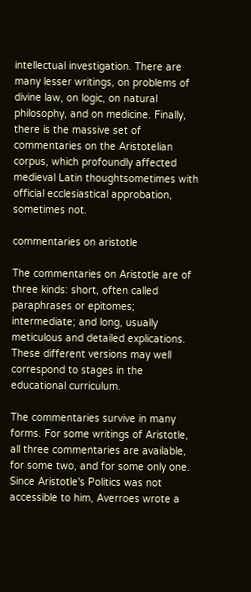intellectual investigation. There are many lesser writings, on problems of divine law, on logic, on natural philosophy, and on medicine. Finally, there is the massive set of commentaries on the Aristotelian corpus, which profoundly affected medieval Latin thoughtsometimes with official ecclesiastical approbation, sometimes not.

commentaries on aristotle

The commentaries on Aristotle are of three kinds: short, often called paraphrases or epitomes; intermediate; and long, usually meticulous and detailed explications. These different versions may well correspond to stages in the educational curriculum.

The commentaries survive in many forms. For some writings of Aristotle, all three commentaries are available, for some two, and for some only one. Since Aristotle's Politics was not accessible to him, Averroes wrote a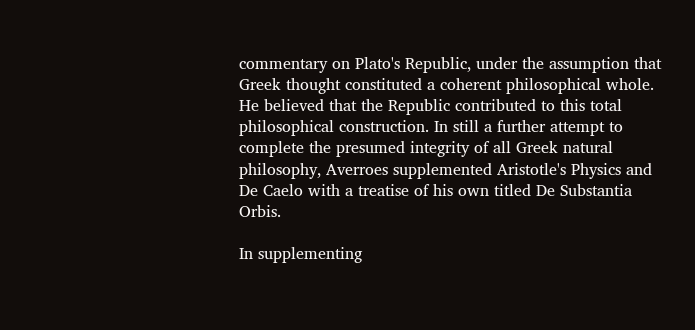commentary on Plato's Republic, under the assumption that Greek thought constituted a coherent philosophical whole. He believed that the Republic contributed to this total philosophical construction. In still a further attempt to complete the presumed integrity of all Greek natural philosophy, Averroes supplemented Aristotle's Physics and De Caelo with a treatise of his own titled De Substantia Orbis.

In supplementing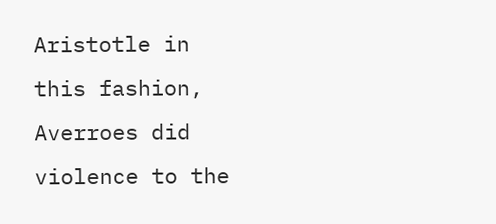Aristotle in this fashion, Averroes did violence to the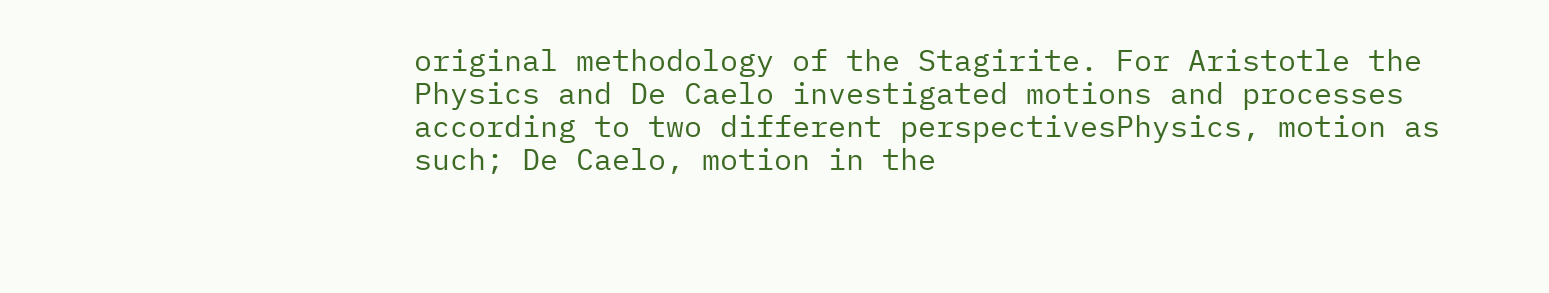original methodology of the Stagirite. For Aristotle the Physics and De Caelo investigated motions and processes according to two different perspectivesPhysics, motion as such; De Caelo, motion in the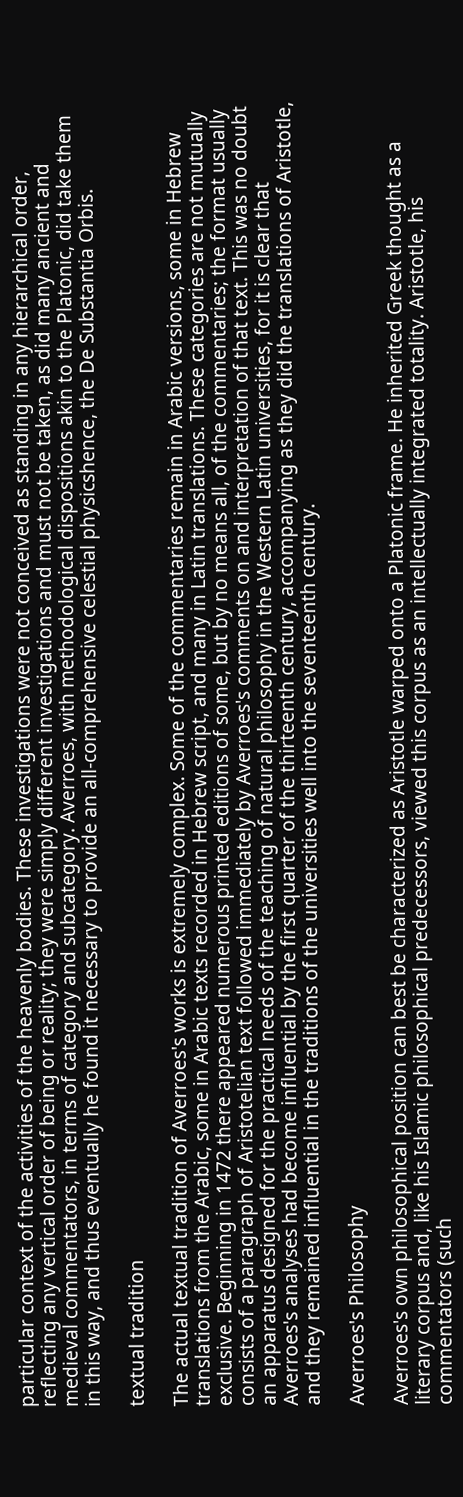particular context of the activities of the heavenly bodies. These investigations were not conceived as standing in any hierarchical order, reflecting any vertical order of being or reality; they were simply different investigations and must not be taken, as did many ancient and medieval commentators, in terms of category and subcategory. Averroes, with methodological dispositions akin to the Platonic, did take them in this way, and thus eventually he found it necessary to provide an all-comprehensive celestial physicshence, the De Substantia Orbis.

textual tradition

The actual textual tradition of Averroes's works is extremely complex. Some of the commentaries remain in Arabic versions, some in Hebrew translations from the Arabic, some in Arabic texts recorded in Hebrew script, and many in Latin translations. These categories are not mutually exclusive. Beginning in 1472 there appeared numerous printed editions of some, but by no means all, of the commentaries; the format usually consists of a paragraph of Aristotelian text followed immediately by Averroes's comments on and interpretation of that text. This was no doubt an apparatus designed for the practical needs of the teaching of natural philosophy in the Western Latin universities, for it is clear that Averroes's analyses had become influential by the first quarter of the thirteenth century, accompanying as they did the translations of Aristotle, and they remained influential in the traditions of the universities well into the seventeenth century.

Averroes's Philosophy

Averroes's own philosophical position can best be characterized as Aristotle warped onto a Platonic frame. He inherited Greek thought as a literary corpus and, like his Islamic philosophical predecessors, viewed this corpus as an intellectually integrated totality. Aristotle, his commentators (such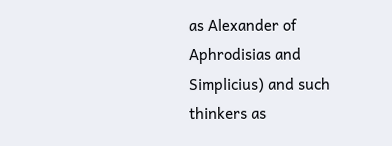as Alexander of Aphrodisias and Simplicius) and such thinkers as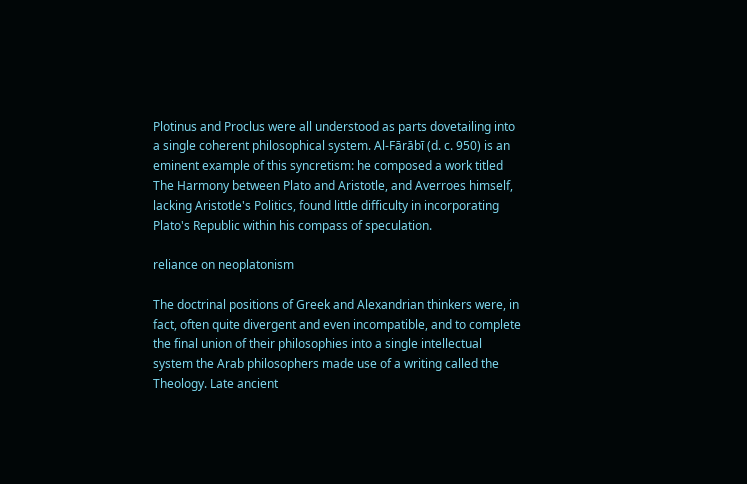Plotinus and Proclus were all understood as parts dovetailing into a single coherent philosophical system. Al-Fārābī (d. c. 950) is an eminent example of this syncretism: he composed a work titled The Harmony between Plato and Aristotle, and Averroes himself, lacking Aristotle's Politics, found little difficulty in incorporating Plato's Republic within his compass of speculation.

reliance on neoplatonism

The doctrinal positions of Greek and Alexandrian thinkers were, in fact, often quite divergent and even incompatible, and to complete the final union of their philosophies into a single intellectual system the Arab philosophers made use of a writing called the Theology. Late ancient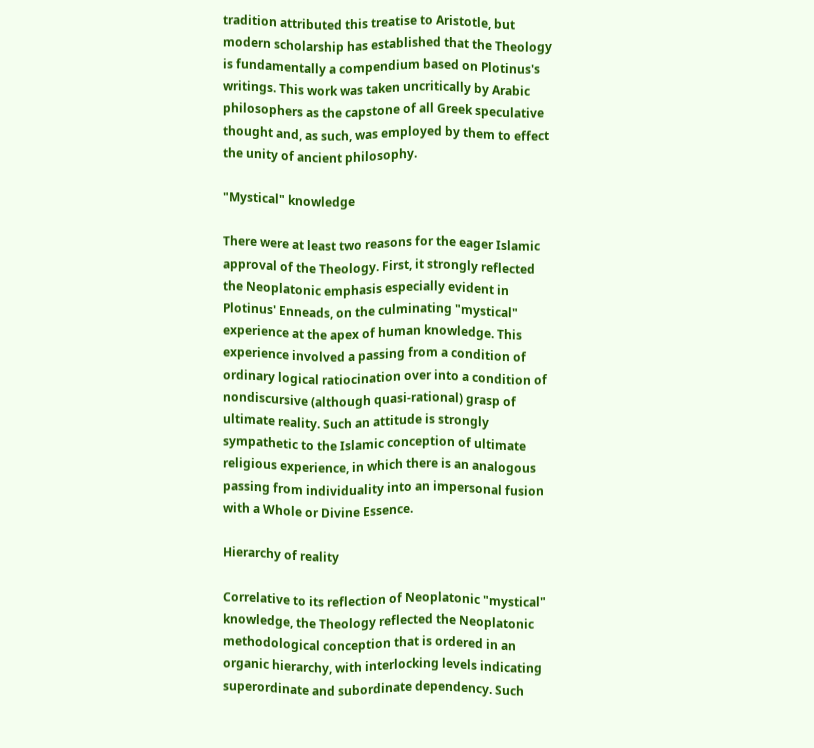tradition attributed this treatise to Aristotle, but modern scholarship has established that the Theology is fundamentally a compendium based on Plotinus's writings. This work was taken uncritically by Arabic philosophers as the capstone of all Greek speculative thought and, as such, was employed by them to effect the unity of ancient philosophy.

"Mystical" knowledge

There were at least two reasons for the eager Islamic approval of the Theology. First, it strongly reflected the Neoplatonic emphasis especially evident in Plotinus' Enneads, on the culminating "mystical" experience at the apex of human knowledge. This experience involved a passing from a condition of ordinary logical ratiocination over into a condition of nondiscursive (although quasi-rational) grasp of ultimate reality. Such an attitude is strongly sympathetic to the Islamic conception of ultimate religious experience, in which there is an analogous passing from individuality into an impersonal fusion with a Whole or Divine Essence.

Hierarchy of reality

Correlative to its reflection of Neoplatonic "mystical" knowledge, the Theology reflected the Neoplatonic methodological conception that is ordered in an organic hierarchy, with interlocking levels indicating superordinate and subordinate dependency. Such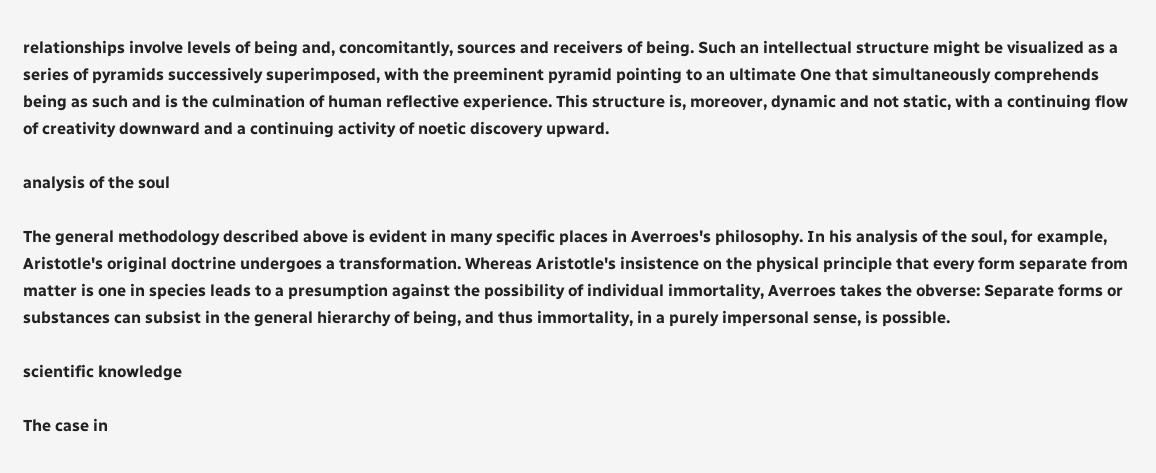relationships involve levels of being and, concomitantly, sources and receivers of being. Such an intellectual structure might be visualized as a series of pyramids successively superimposed, with the preeminent pyramid pointing to an ultimate One that simultaneously comprehends being as such and is the culmination of human reflective experience. This structure is, moreover, dynamic and not static, with a continuing flow of creativity downward and a continuing activity of noetic discovery upward.

analysis of the soul

The general methodology described above is evident in many specific places in Averroes's philosophy. In his analysis of the soul, for example, Aristotle's original doctrine undergoes a transformation. Whereas Aristotle's insistence on the physical principle that every form separate from matter is one in species leads to a presumption against the possibility of individual immortality, Averroes takes the obverse: Separate forms or substances can subsist in the general hierarchy of being, and thus immortality, in a purely impersonal sense, is possible.

scientific knowledge

The case in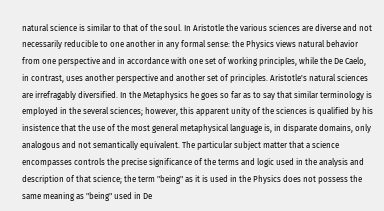natural science is similar to that of the soul. In Aristotle the various sciences are diverse and not necessarily reducible to one another in any formal sense: the Physics views natural behavior from one perspective and in accordance with one set of working principles, while the De Caelo, in contrast, uses another perspective and another set of principles. Aristotle's natural sciences are irrefragably diversified. In the Metaphysics he goes so far as to say that similar terminology is employed in the several sciences; however, this apparent unity of the sciences is qualified by his insistence that the use of the most general metaphysical language is, in disparate domains, only analogous and not semantically equivalent. The particular subject matter that a science encompasses controls the precise significance of the terms and logic used in the analysis and description of that science; the term "being" as it is used in the Physics does not possess the same meaning as "being" used in De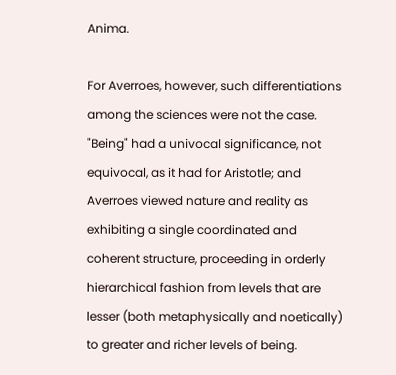Anima.

For Averroes, however, such differentiations among the sciences were not the case. "Being" had a univocal significance, not equivocal, as it had for Aristotle; and Averroes viewed nature and reality as exhibiting a single coordinated and coherent structure, proceeding in orderly hierarchical fashion from levels that are lesser (both metaphysically and noetically) to greater and richer levels of being.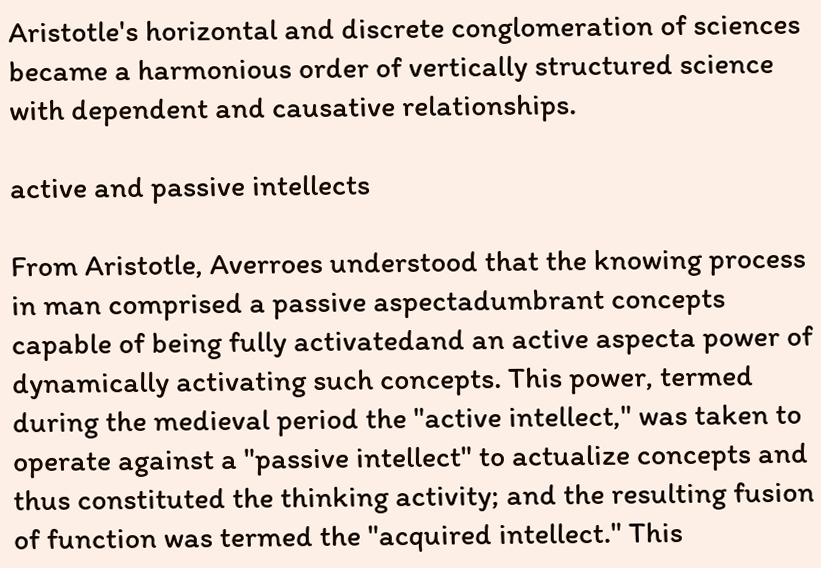Aristotle's horizontal and discrete conglomeration of sciences became a harmonious order of vertically structured science with dependent and causative relationships.

active and passive intellects

From Aristotle, Averroes understood that the knowing process in man comprised a passive aspectadumbrant concepts capable of being fully activatedand an active aspecta power of dynamically activating such concepts. This power, termed during the medieval period the "active intellect," was taken to operate against a "passive intellect" to actualize concepts and thus constituted the thinking activity; and the resulting fusion of function was termed the "acquired intellect." This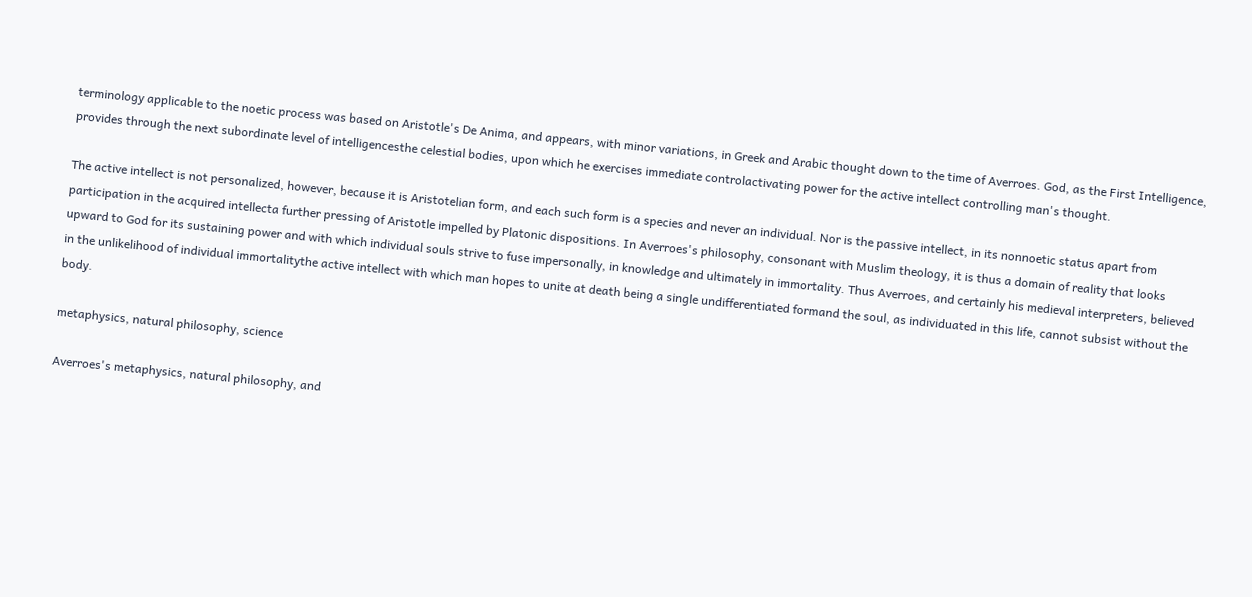terminology applicable to the noetic process was based on Aristotle's De Anima, and appears, with minor variations, in Greek and Arabic thought down to the time of Averroes. God, as the First Intelligence, provides through the next subordinate level of intelligencesthe celestial bodies, upon which he exercises immediate controlactivating power for the active intellect controlling man's thought.

The active intellect is not personalized, however, because it is Aristotelian form, and each such form is a species and never an individual. Nor is the passive intellect, in its nonnoetic status apart from participation in the acquired intellecta further pressing of Aristotle impelled by Platonic dispositions. In Averroes's philosophy, consonant with Muslim theology, it is thus a domain of reality that looks upward to God for its sustaining power and with which individual souls strive to fuse impersonally, in knowledge and ultimately in immortality. Thus Averroes, and certainly his medieval interpreters, believed in the unlikelihood of individual immortalitythe active intellect with which man hopes to unite at death being a single undifferentiated formand the soul, as individuated in this life, cannot subsist without the body.

metaphysics, natural philosophy, science

Averroes's metaphysics, natural philosophy, and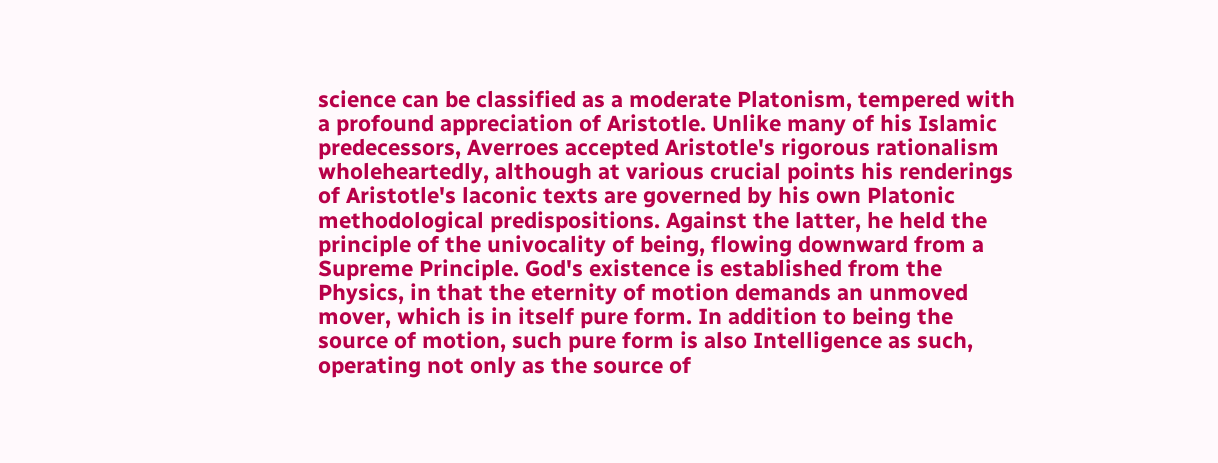science can be classified as a moderate Platonism, tempered with a profound appreciation of Aristotle. Unlike many of his Islamic predecessors, Averroes accepted Aristotle's rigorous rationalism wholeheartedly, although at various crucial points his renderings of Aristotle's laconic texts are governed by his own Platonic methodological predispositions. Against the latter, he held the principle of the univocality of being, flowing downward from a Supreme Principle. God's existence is established from the Physics, in that the eternity of motion demands an unmoved mover, which is in itself pure form. In addition to being the source of motion, such pure form is also Intelligence as such, operating not only as the source of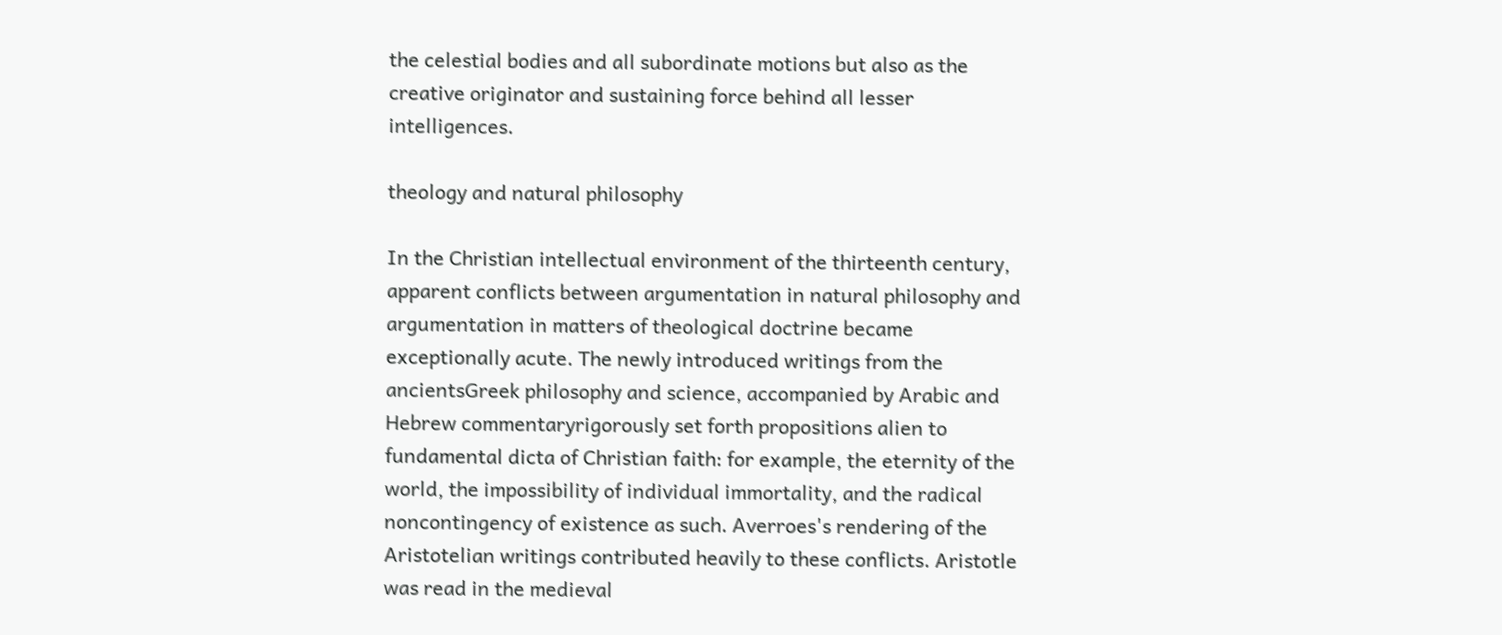the celestial bodies and all subordinate motions but also as the creative originator and sustaining force behind all lesser intelligences.

theology and natural philosophy

In the Christian intellectual environment of the thirteenth century, apparent conflicts between argumentation in natural philosophy and argumentation in matters of theological doctrine became exceptionally acute. The newly introduced writings from the ancientsGreek philosophy and science, accompanied by Arabic and Hebrew commentaryrigorously set forth propositions alien to fundamental dicta of Christian faith: for example, the eternity of the world, the impossibility of individual immortality, and the radical noncontingency of existence as such. Averroes's rendering of the Aristotelian writings contributed heavily to these conflicts. Aristotle was read in the medieval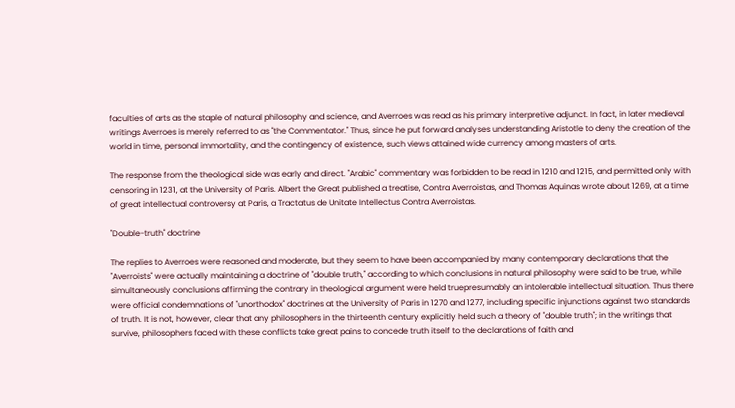faculties of arts as the staple of natural philosophy and science, and Averroes was read as his primary interpretive adjunct. In fact, in later medieval writings Averroes is merely referred to as "the Commentator." Thus, since he put forward analyses understanding Aristotle to deny the creation of the world in time, personal immortality, and the contingency of existence, such views attained wide currency among masters of arts.

The response from the theological side was early and direct. "Arabic" commentary was forbidden to be read in 1210 and 1215, and permitted only with censoring in 1231, at the University of Paris. Albert the Great published a treatise, Contra Averroistas, and Thomas Aquinas wrote about 1269, at a time of great intellectual controversy at Paris, a Tractatus de Unitate Intellectus Contra Averroistas.

"Double-truth" doctrine

The replies to Averroes were reasoned and moderate, but they seem to have been accompanied by many contemporary declarations that the "Averroists" were actually maintaining a doctrine of "double truth," according to which conclusions in natural philosophy were said to be true, while simultaneously conclusions affirming the contrary in theological argument were held truepresumably an intolerable intellectual situation. Thus there were official condemnations of "unorthodox" doctrines at the University of Paris in 1270 and 1277, including specific injunctions against two standards of truth. It is not, however, clear that any philosophers in the thirteenth century explicitly held such a theory of "double truth"; in the writings that survive, philosophers faced with these conflicts take great pains to concede truth itself to the declarations of faith and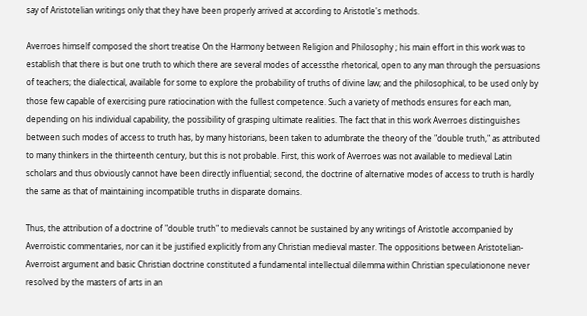say of Aristotelian writings only that they have been properly arrived at according to Aristotle's methods.

Averroes himself composed the short treatise On the Harmony between Religion and Philosophy ; his main effort in this work was to establish that there is but one truth to which there are several modes of accessthe rhetorical, open to any man through the persuasions of teachers; the dialectical, available for some to explore the probability of truths of divine law; and the philosophical, to be used only by those few capable of exercising pure ratiocination with the fullest competence. Such a variety of methods ensures for each man, depending on his individual capability, the possibility of grasping ultimate realities. The fact that in this work Averroes distinguishes between such modes of access to truth has, by many historians, been taken to adumbrate the theory of the "double truth," as attributed to many thinkers in the thirteenth century, but this is not probable. First, this work of Averroes was not available to medieval Latin scholars and thus obviously cannot have been directly influential; second, the doctrine of alternative modes of access to truth is hardly the same as that of maintaining incompatible truths in disparate domains.

Thus, the attribution of a doctrine of "double truth" to medievals cannot be sustained by any writings of Aristotle accompanied by Averroistic commentaries, nor can it be justified explicitly from any Christian medieval master. The oppositions between Aristotelian-Averroist argument and basic Christian doctrine constituted a fundamental intellectual dilemma within Christian speculationone never resolved by the masters of arts in an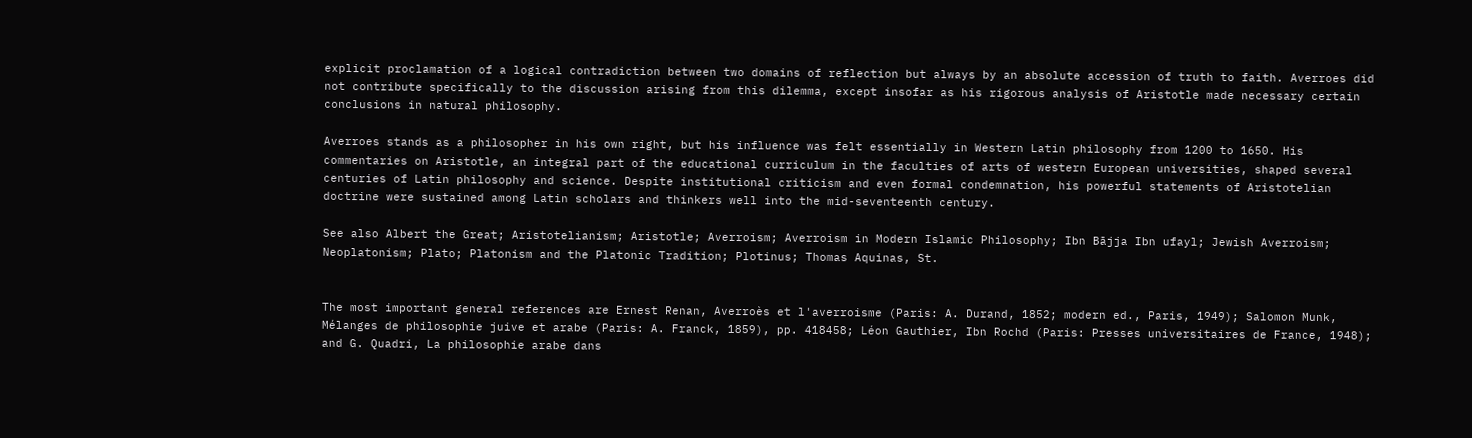explicit proclamation of a logical contradiction between two domains of reflection but always by an absolute accession of truth to faith. Averroes did not contribute specifically to the discussion arising from this dilemma, except insofar as his rigorous analysis of Aristotle made necessary certain conclusions in natural philosophy.

Averroes stands as a philosopher in his own right, but his influence was felt essentially in Western Latin philosophy from 1200 to 1650. His commentaries on Aristotle, an integral part of the educational curriculum in the faculties of arts of western European universities, shaped several centuries of Latin philosophy and science. Despite institutional criticism and even formal condemnation, his powerful statements of Aristotelian doctrine were sustained among Latin scholars and thinkers well into the mid-seventeenth century.

See also Albert the Great; Aristotelianism; Aristotle; Averroism; Averroism in Modern Islamic Philosophy; Ibn Bājja Ibn ufayl; Jewish Averroism; Neoplatonism; Plato; Platonism and the Platonic Tradition; Plotinus; Thomas Aquinas, St.


The most important general references are Ernest Renan, Averroès et l'averroisme (Paris: A. Durand, 1852; modern ed., Paris, 1949); Salomon Munk, Mélanges de philosophie juive et arabe (Paris: A. Franck, 1859), pp. 418458; Léon Gauthier, Ibn Rochd (Paris: Presses universitaires de France, 1948); and G. Quadri, La philosophie arabe dans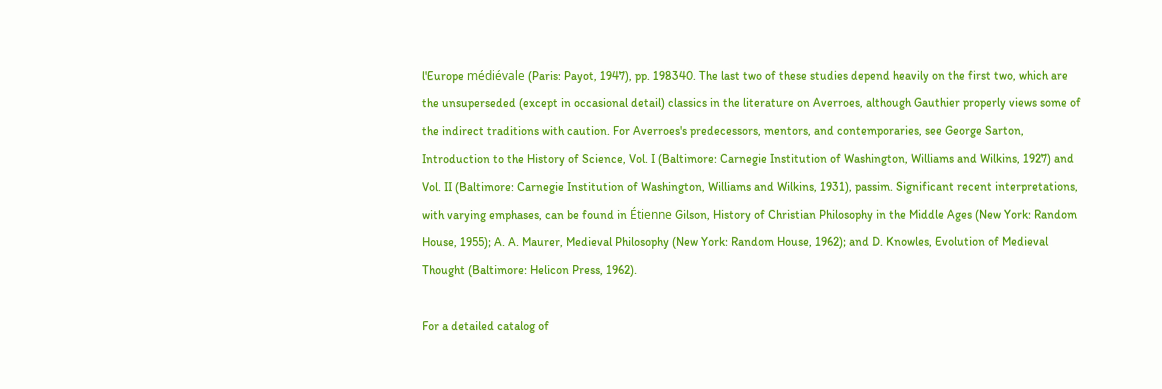l'Europe médiévale (Paris: Payot, 1947), pp. 198340. The last two of these studies depend heavily on the first two, which are the unsuperseded (except in occasional detail) classics in the literature on Averroes, although Gauthier properly views some of the indirect traditions with caution. For Averroes's predecessors, mentors, and contemporaries, see George Sarton, Introduction to the History of Science, Vol. I (Baltimore: Carnegie Institution of Washington, Williams and Wilkins, 1927) and Vol. II (Baltimore: Carnegie Institution of Washington, Williams and Wilkins, 1931), passim. Significant recent interpretations, with varying emphases, can be found in Étienne Gilson, History of Christian Philosophy in the Middle Ages (New York: Random House, 1955); A. A. Maurer, Medieval Philosophy (New York: Random House, 1962); and D. Knowles, Evolution of Medieval Thought (Baltimore: Helicon Press, 1962).

For a detailed catalog of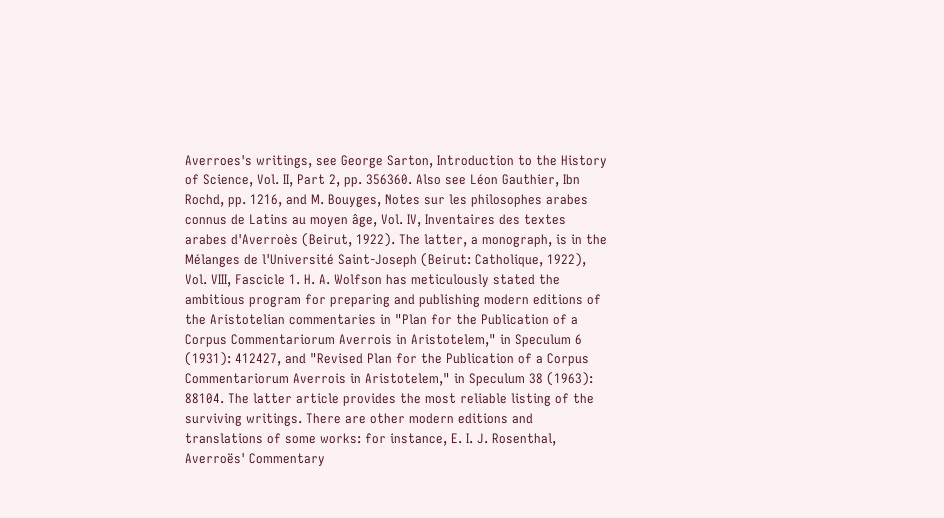Averroes's writings, see George Sarton, Introduction to the History of Science, Vol. II, Part 2, pp. 356360. Also see Léon Gauthier, Ibn Rochd, pp. 1216, and M. Bouyges, Notes sur les philosophes arabes connus de Latins au moyen âge, Vol. IV, Inventaires des textes arabes d'Averroès (Beirut, 1922). The latter, a monograph, is in the Mélanges de l'Université Saint-Joseph (Beirut: Catholique, 1922), Vol. VIII, Fascicle 1. H. A. Wolfson has meticulously stated the ambitious program for preparing and publishing modern editions of the Aristotelian commentaries in "Plan for the Publication of a Corpus Commentariorum Averrois in Aristotelem," in Speculum 6 (1931): 412427, and "Revised Plan for the Publication of a Corpus Commentariorum Averrois in Aristotelem," in Speculum 38 (1963): 88104. The latter article provides the most reliable listing of the surviving writings. There are other modern editions and translations of some works: for instance, E. I. J. Rosenthal, Averroës' Commentary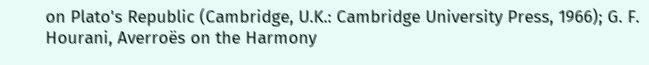on Plato's Republic (Cambridge, U.K.: Cambridge University Press, 1966); G. F. Hourani, Averroës on the Harmony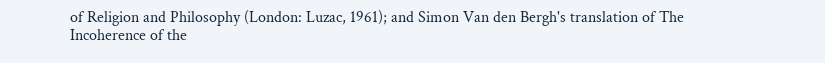of Religion and Philosophy (London: Luzac, 1961); and Simon Van den Bergh's translation of The Incoherence of the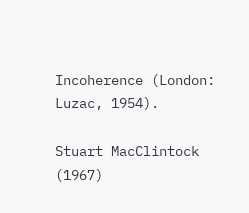Incoherence (London: Luzac, 1954).

Stuart MacClintock (1967)